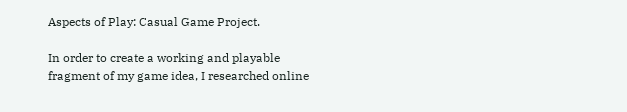Aspects of Play: Casual Game Project.

In order to create a working and playable fragment of my game idea, I researched online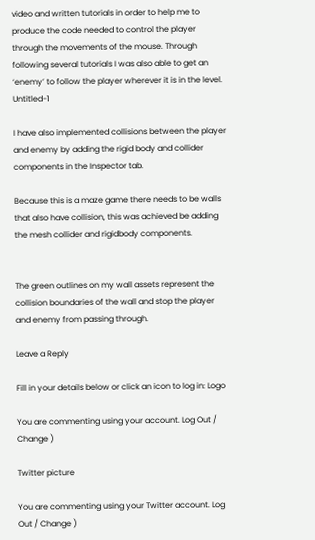video and written tutorials in order to help me to produce the code needed to control the player through the movements of the mouse. Through following several tutorials I was also able to get an ‘enemy’ to follow the player wherever it is in the level. Untitled-1

I have also implemented collisions between the player and enemy by adding the rigid body and collider components in the Inspector tab.

Because this is a maze game there needs to be walls that also have collision, this was achieved be adding the mesh collider and rigidbody components.


The green outlines on my wall assets represent the collision boundaries of the wall and stop the player and enemy from passing through.

Leave a Reply

Fill in your details below or click an icon to log in: Logo

You are commenting using your account. Log Out / Change )

Twitter picture

You are commenting using your Twitter account. Log Out / Change )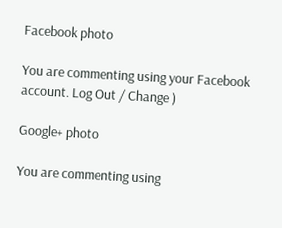Facebook photo

You are commenting using your Facebook account. Log Out / Change )

Google+ photo

You are commenting using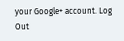your Google+ account. Log Out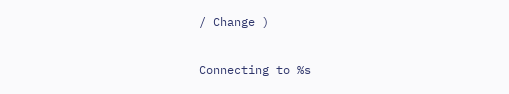/ Change )

Connecting to %s